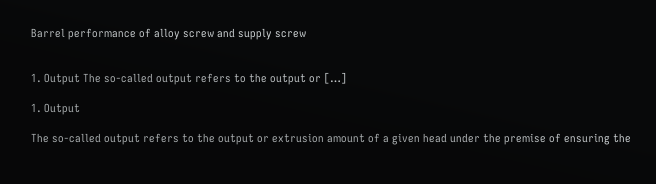Barrel performance of alloy screw and supply screw


1. Output The so-called output refers to the output or […]

1. Output

The so-called output refers to the output or extrusion amount of a given head under the premise of ensuring the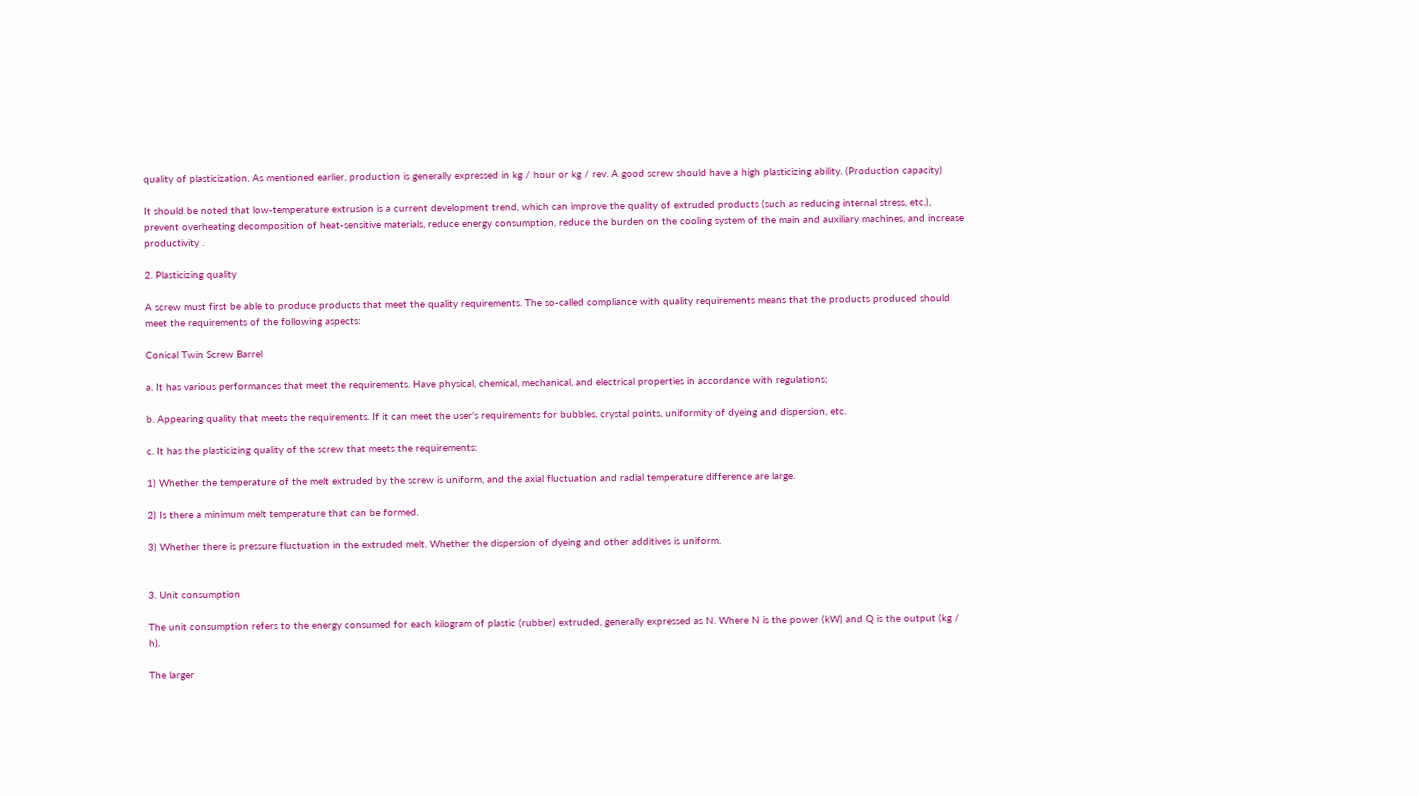quality of plasticization. As mentioned earlier, production is generally expressed in kg / hour or kg / rev. A good screw should have a high plasticizing ability. (Production capacity)

It should be noted that low-temperature extrusion is a current development trend, which can improve the quality of extruded products (such as reducing internal stress, etc.), prevent overheating decomposition of heat-sensitive materials, reduce energy consumption, reduce the burden on the cooling system of the main and auxiliary machines, and increase productivity .

2. Plasticizing quality

A screw must first be able to produce products that meet the quality requirements. The so-called compliance with quality requirements means that the products produced should meet the requirements of the following aspects:

Conical Twin Screw Barrel

a. It has various performances that meet the requirements. Have physical, chemical, mechanical, and electrical properties in accordance with regulations;

b. Appearing quality that meets the requirements. If it can meet the user's requirements for bubbles, crystal points, uniformity of dyeing and dispersion, etc.

c. It has the plasticizing quality of the screw that meets the requirements:

1) Whether the temperature of the melt extruded by the screw is uniform, and the axial fluctuation and radial temperature difference are large.

2) Is there a minimum melt temperature that can be formed.

3) Whether there is pressure fluctuation in the extruded melt. Whether the dispersion of dyeing and other additives is uniform.


3. Unit consumption

The unit consumption refers to the energy consumed for each kilogram of plastic (rubber) extruded, generally expressed as N. Where N is the power (kW) and Q is the output (kg / h).

The larger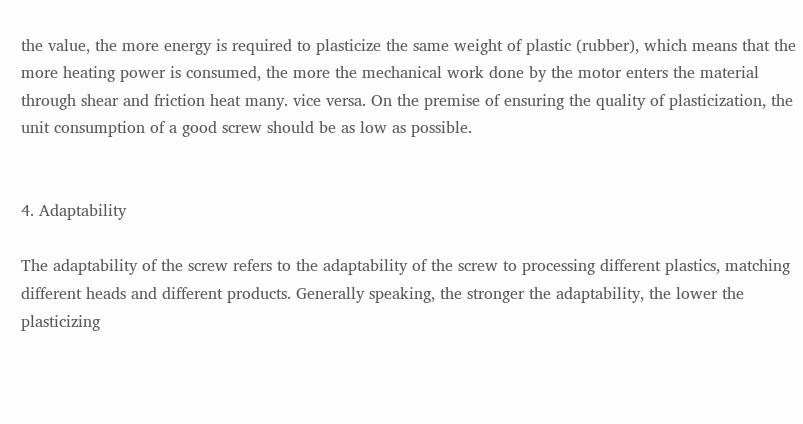the value, the more energy is required to plasticize the same weight of plastic (rubber), which means that the more heating power is consumed, the more the mechanical work done by the motor enters the material through shear and friction heat many. vice versa. On the premise of ensuring the quality of plasticization, the unit consumption of a good screw should be as low as possible.


4. Adaptability

The adaptability of the screw refers to the adaptability of the screw to processing different plastics, matching different heads and different products. Generally speaking, the stronger the adaptability, the lower the plasticizing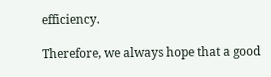efficiency.

Therefore, we always hope that a good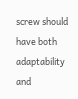screw should have both adaptability and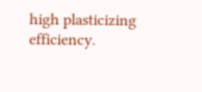high plasticizing efficiency.